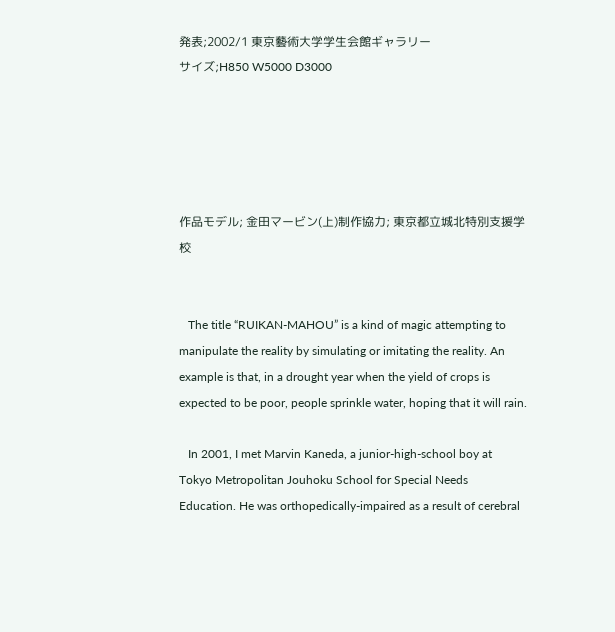発表;2002/1 東京藝術大学学生会館ギャラリー
サイズ;H850 W5000 D3000





作品モデル; 金田マービン(上)制作協力; 東京都立城北特別支援学校


   The title “RUIKAN-MAHOU” is a kind of magic attempting to manipulate the reality by simulating or imitating the reality. An example is that, in a drought year when the yield of crops is expected to be poor, people sprinkle water, hoping that it will rain.

   In 2001, I met Marvin Kaneda, a junior-high-school boy at Tokyo Metropolitan Jouhoku School for Special Needs Education. He was orthopedically-impaired as a result of cerebral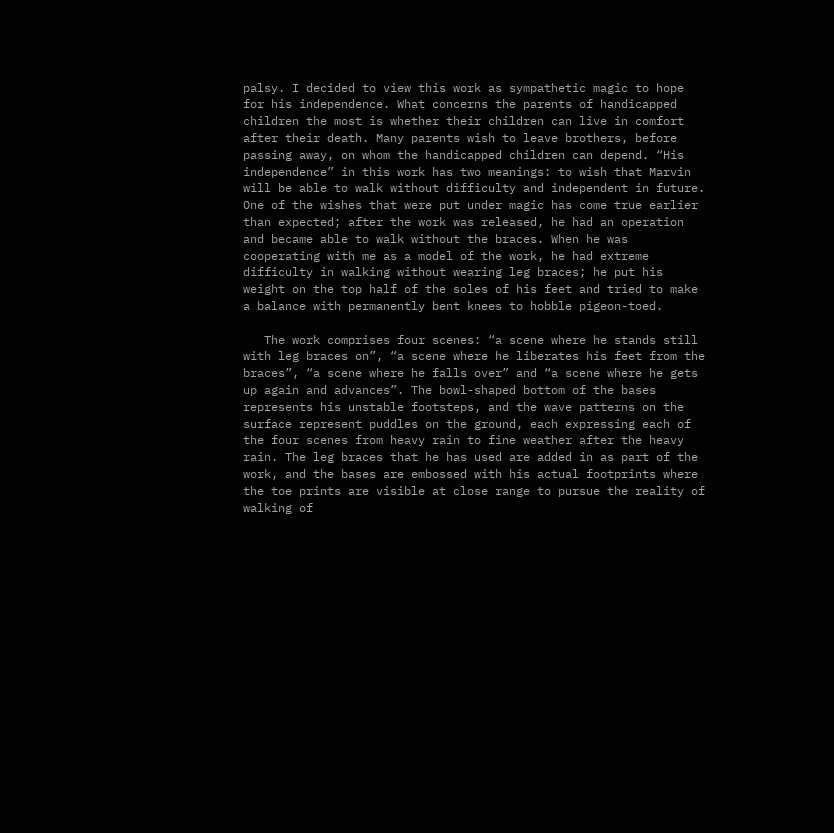palsy. I decided to view this work as sympathetic magic to hope for his independence. What concerns the parents of handicapped children the most is whether their children can live in comfort after their death. Many parents wish to leave brothers, before passing away, on whom the handicapped children can depend. “His independence” in this work has two meanings: to wish that Marvin will be able to walk without difficulty and independent in future. One of the wishes that were put under magic has come true earlier than expected; after the work was released, he had an operation and became able to walk without the braces. When he was cooperating with me as a model of the work, he had extreme difficulty in walking without wearing leg braces; he put his weight on the top half of the soles of his feet and tried to make a balance with permanently bent knees to hobble pigeon-toed.

   The work comprises four scenes: “a scene where he stands still with leg braces on”, “a scene where he liberates his feet from the braces”, “a scene where he falls over” and “a scene where he gets up again and advances”. The bowl-shaped bottom of the bases represents his unstable footsteps, and the wave patterns on the surface represent puddles on the ground, each expressing each of the four scenes from heavy rain to fine weather after the heavy rain. The leg braces that he has used are added in as part of the work, and the bases are embossed with his actual footprints where the toe prints are visible at close range to pursue the reality of walking of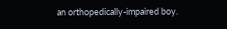an orthopedically-impaired boy.